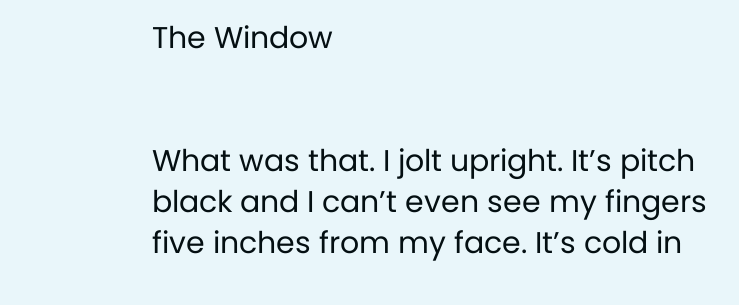The Window


What was that. I jolt upright. It’s pitch black and I can’t even see my fingers five inches from my face. It’s cold in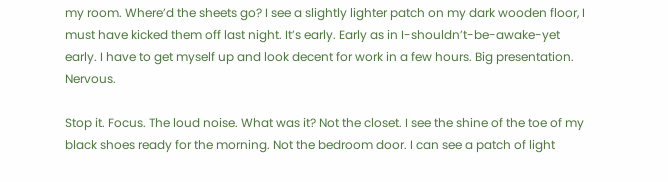my room. Where’d the sheets go? I see a slightly lighter patch on my dark wooden floor, I must have kicked them off last night. It’s early. Early as in I-shouldn’t-be-awake-yet early. I have to get myself up and look decent for work in a few hours. Big presentation. Nervous.

Stop it. Focus. The loud noise. What was it? Not the closet. I see the shine of the toe of my black shoes ready for the morning. Not the bedroom door. I can see a patch of light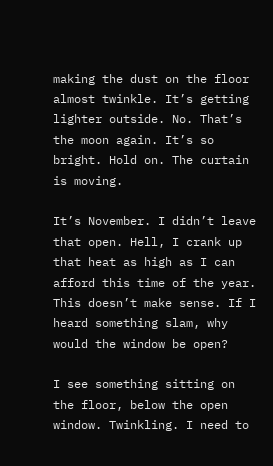making the dust on the floor almost twinkle. It’s getting lighter outside. No. That’s the moon again. It’s so bright. Hold on. The curtain is moving.

It’s November. I didn’t leave that open. Hell, I crank up that heat as high as I can afford this time of the year. This doesn’t make sense. If I heard something slam, why would the window be open?

I see something sitting on the floor, below the open window. Twinkling. I need to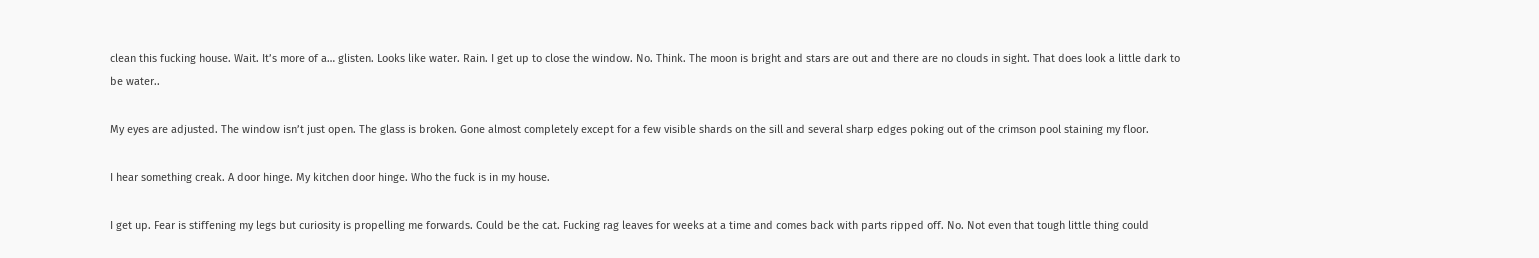clean this fucking house. Wait. It’s more of a… glisten. Looks like water. Rain. I get up to close the window. No. Think. The moon is bright and stars are out and there are no clouds in sight. That does look a little dark to be water..

My eyes are adjusted. The window isn’t just open. The glass is broken. Gone almost completely except for a few visible shards on the sill and several sharp edges poking out of the crimson pool staining my floor.

I hear something creak. A door hinge. My kitchen door hinge. Who the fuck is in my house.

I get up. Fear is stiffening my legs but curiosity is propelling me forwards. Could be the cat. Fucking rag leaves for weeks at a time and comes back with parts ripped off. No. Not even that tough little thing could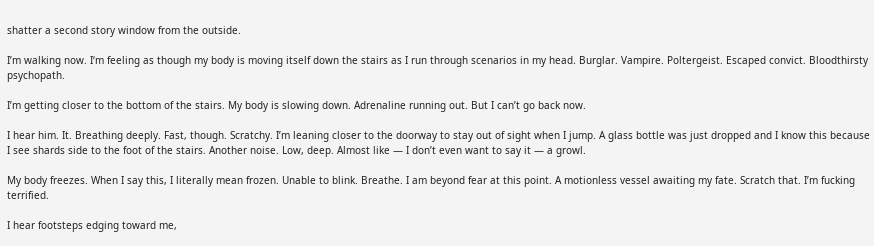shatter a second story window from the outside.

I’m walking now. I‘m feeling as though my body is moving itself down the stairs as I run through scenarios in my head. Burglar. Vampire. Poltergeist. Escaped convict. Bloodthirsty psychopath.

I’m getting closer to the bottom of the stairs. My body is slowing down. Adrenaline running out. But I can’t go back now.

I hear him. It. Breathing deeply. Fast, though. Scratchy. I’m leaning closer to the doorway to stay out of sight when I jump. A glass bottle was just dropped and I know this because I see shards side to the foot of the stairs. Another noise. Low, deep. Almost like — I don’t even want to say it — a growl.

My body freezes. When I say this, I literally mean frozen. Unable to blink. Breathe. I am beyond fear at this point. A motionless vessel awaiting my fate. Scratch that. I’m fucking terrified.

I hear footsteps edging toward me,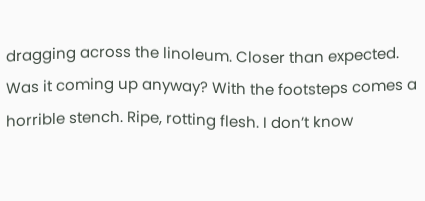dragging across the linoleum. Closer than expected. Was it coming up anyway? With the footsteps comes a horrible stench. Ripe, rotting flesh. I don’t know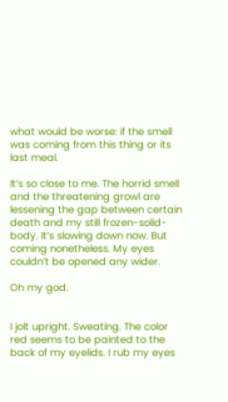what would be worse: if the smell was coming from this thing or its last meal.

It’s so close to me. The horrid smell and the threatening growl are lessening the gap between certain death and my still frozen-solid-body. It’s slowing down now. But coming nonetheless. My eyes couldn’t be opened any wider.

Oh my god.


I jolt upright. Sweating. The color red seems to be painted to the back of my eyelids. I rub my eyes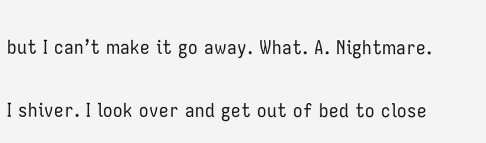but I can’t make it go away. What. A. Nightmare.

I shiver. I look over and get out of bed to close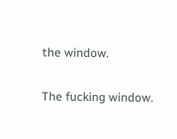the window.

The fucking window.